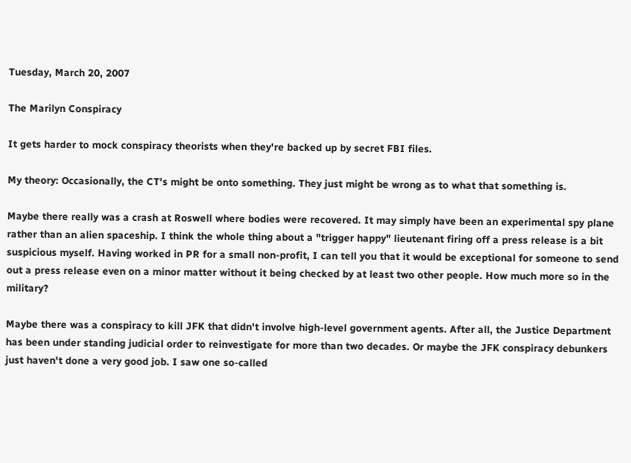Tuesday, March 20, 2007

The Marilyn Conspiracy

It gets harder to mock conspiracy theorists when they're backed up by secret FBI files.

My theory: Occasionally, the CT's might be onto something. They just might be wrong as to what that something is.

Maybe there really was a crash at Roswell where bodies were recovered. It may simply have been an experimental spy plane rather than an alien spaceship. I think the whole thing about a "trigger happy" lieutenant firing off a press release is a bit suspicious myself. Having worked in PR for a small non-profit, I can tell you that it would be exceptional for someone to send out a press release even on a minor matter without it being checked by at least two other people. How much more so in the military?

Maybe there was a conspiracy to kill JFK that didn't involve high-level government agents. After all, the Justice Department has been under standing judicial order to reinvestigate for more than two decades. Or maybe the JFK conspiracy debunkers just haven't done a very good job. I saw one so-called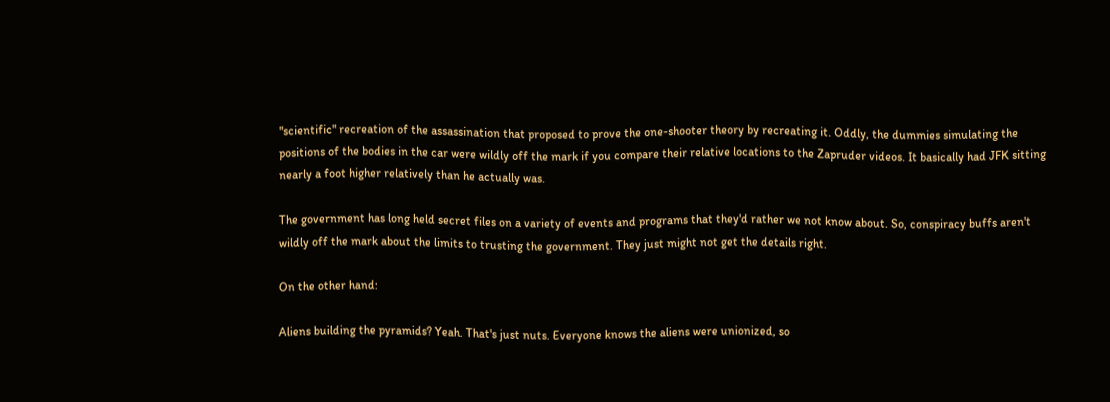"scientific" recreation of the assassination that proposed to prove the one-shooter theory by recreating it. Oddly, the dummies simulating the positions of the bodies in the car were wildly off the mark if you compare their relative locations to the Zapruder videos. It basically had JFK sitting nearly a foot higher relatively than he actually was.

The government has long held secret files on a variety of events and programs that they'd rather we not know about. So, conspiracy buffs aren't wildly off the mark about the limits to trusting the government. They just might not get the details right.

On the other hand:

Aliens building the pyramids? Yeah. That's just nuts. Everyone knows the aliens were unionized, so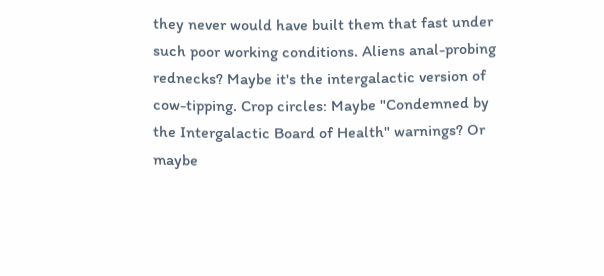they never would have built them that fast under such poor working conditions. Aliens anal-probing rednecks? Maybe it's the intergalactic version of cow-tipping. Crop circles: Maybe "Condemned by the Intergalactic Board of Health" warnings? Or maybe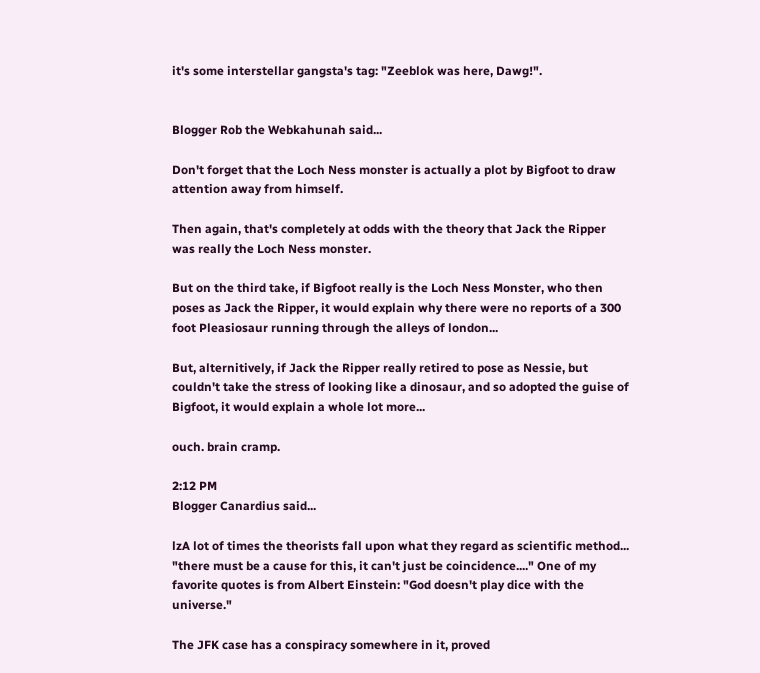it's some interstellar gangsta's tag: "Zeeblok was here, Dawg!".


Blogger Rob the Webkahunah said...

Don't forget that the Loch Ness monster is actually a plot by Bigfoot to draw attention away from himself.

Then again, that's completely at odds with the theory that Jack the Ripper was really the Loch Ness monster.

But on the third take, if Bigfoot really is the Loch Ness Monster, who then poses as Jack the Ripper, it would explain why there were no reports of a 300 foot Pleasiosaur running through the alleys of london...

But, alternitively, if Jack the Ripper really retired to pose as Nessie, but couldn't take the stress of looking like a dinosaur, and so adopted the guise of Bigfoot, it would explain a whole lot more...

ouch. brain cramp.

2:12 PM
Blogger Canardius said...

lzA lot of times the theorists fall upon what they regard as scientific method... "there must be a cause for this, it can't just be coincidence...." One of my favorite quotes is from Albert Einstein: "God doesn't play dice with the universe."

The JFK case has a conspiracy somewhere in it, proved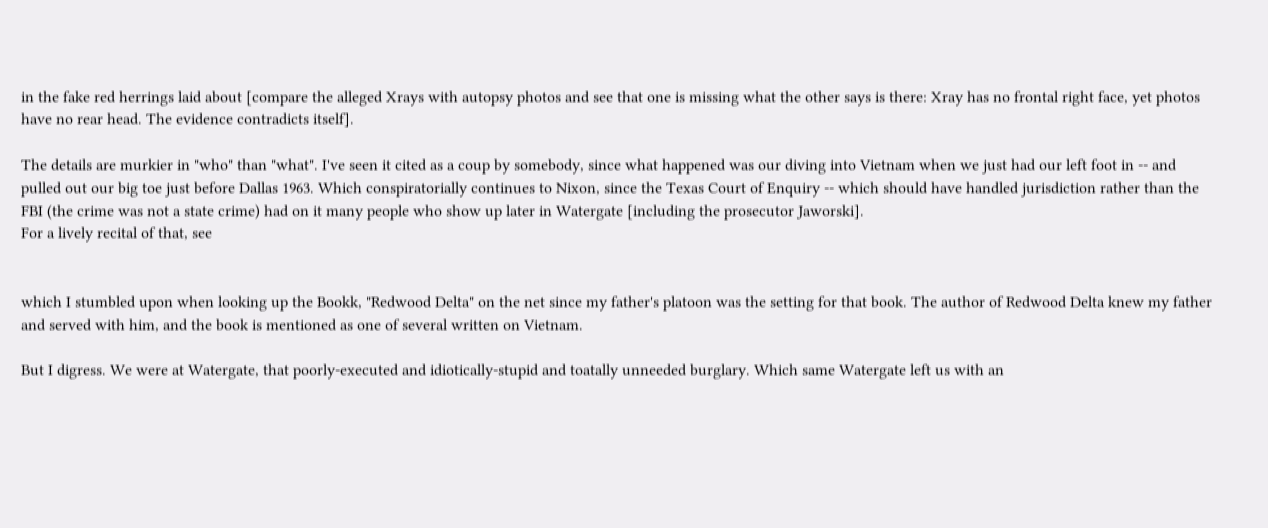in the fake red herrings laid about [compare the alleged Xrays with autopsy photos and see that one is missing what the other says is there: Xray has no frontal right face, yet photos have no rear head. The evidence contradicts itself].

The details are murkier in "who" than "what". I've seen it cited as a coup by somebody, since what happened was our diving into Vietnam when we just had our left foot in -- and pulled out our big toe just before Dallas 1963. Which conspiratorially continues to Nixon, since the Texas Court of Enquiry -- which should have handled jurisdiction rather than the FBI (the crime was not a state crime) had on it many people who show up later in Watergate [including the prosecutor Jaworski].
For a lively recital of that, see


which I stumbled upon when looking up the Bookk, "Redwood Delta" on the net since my father's platoon was the setting for that book. The author of Redwood Delta knew my father and served with him, and the book is mentioned as one of several written on Vietnam.

But I digress. We were at Watergate, that poorly-executed and idiotically-stupid and toatally unneeded burglary. Which same Watergate left us with an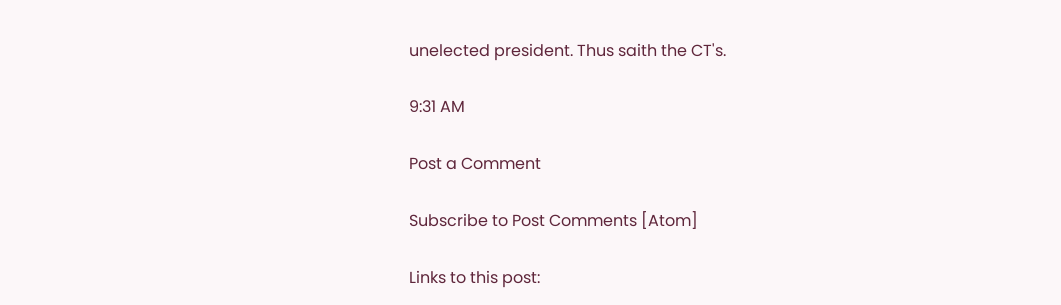unelected president. Thus saith the CT's.

9:31 AM

Post a Comment

Subscribe to Post Comments [Atom]

Links to this post: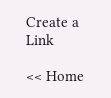Create a Link

<< Home